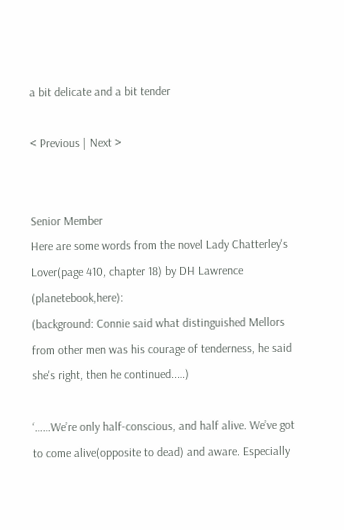a bit delicate and a bit tender

< Previous | Next >


Senior Member
Here are some words from the novel Lady Chatterley's Lover(page 410, chapter 18) by DH Lawrence (planetebook,here):
(background: Connie said what distinguished Mellors from other men was his courage of tenderness, he said she's right, then he continued..…)

‘……We’re only half-conscious, and half alive. We’ve got to come alive(opposite to dead) and aware. Especially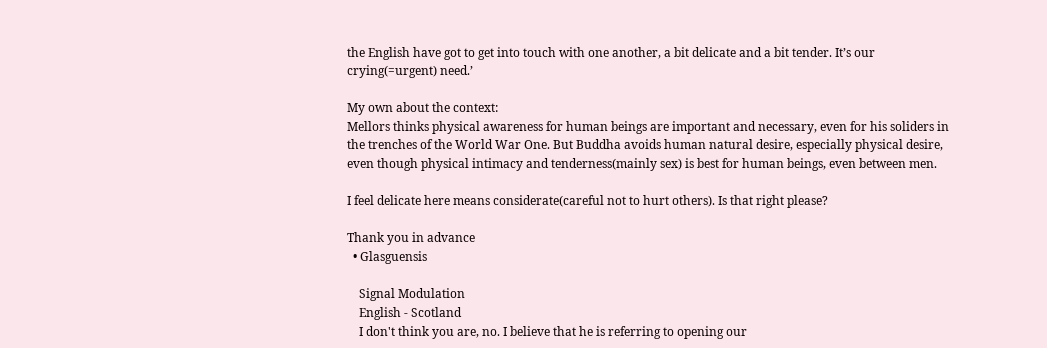the English have got to get into touch with one another, a bit delicate and a bit tender. It’s our crying(=urgent) need.’

My own about the context:
Mellors thinks physical awareness for human beings are important and necessary, even for his soliders in the trenches of the World War One. But Buddha avoids human natural desire, especially physical desire, even though physical intimacy and tenderness(mainly sex) is best for human beings, even between men.

I feel delicate here means considerate(careful not to hurt others). Is that right please?

Thank you in advance
  • Glasguensis

    Signal Modulation
    English - Scotland
    I don't think you are, no. I believe that he is referring to opening our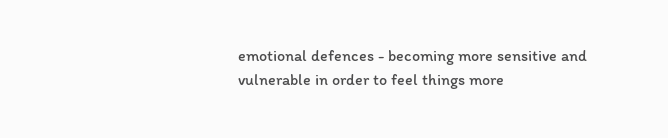emotional defences - becoming more sensitive and vulnerable in order to feel things more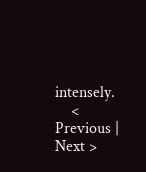intensely.
    < Previous | Next >